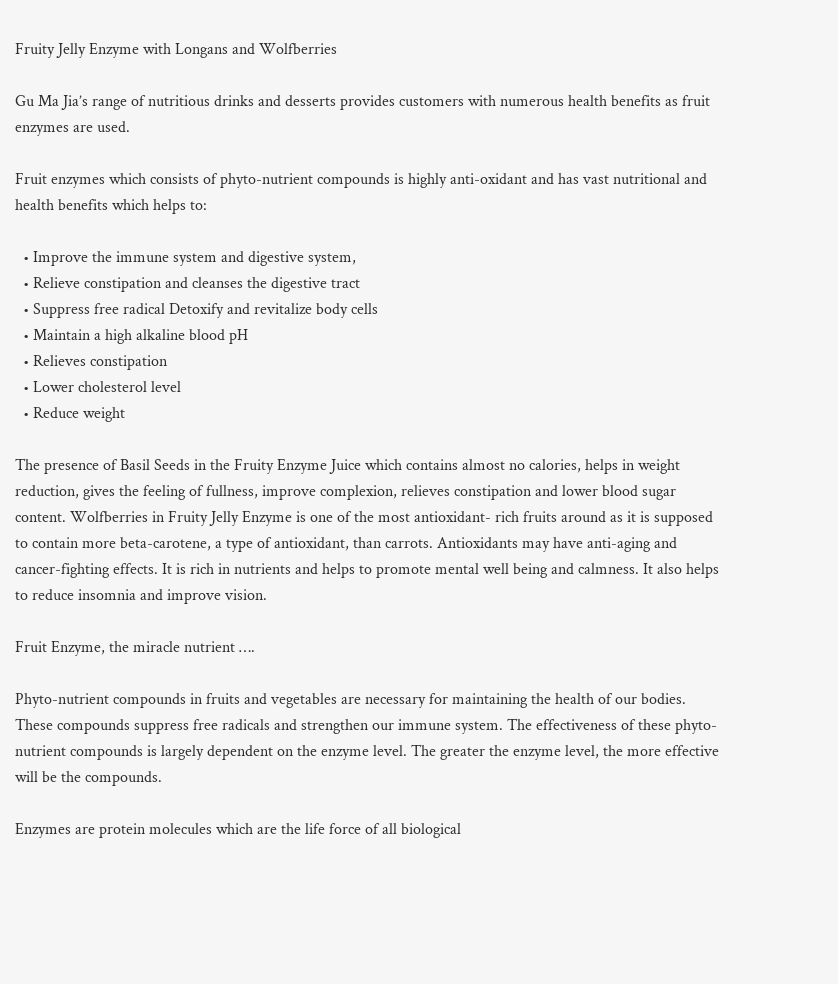Fruity Jelly Enzyme with Longans and Wolfberries

Gu Ma Jia’s range of nutritious drinks and desserts provides customers with numerous health benefits as fruit enzymes are used.

Fruit enzymes which consists of phyto-nutrient compounds is highly anti-oxidant and has vast nutritional and health benefits which helps to:

  • Improve the immune system and digestive system,
  • Relieve constipation and cleanses the digestive tract
  • Suppress free radical Detoxify and revitalize body cells
  • Maintain a high alkaline blood pH
  • Relieves constipation
  • Lower cholesterol level
  • Reduce weight

The presence of Basil Seeds in the Fruity Enzyme Juice which contains almost no calories, helps in weight reduction, gives the feeling of fullness, improve complexion, relieves constipation and lower blood sugar content. Wolfberries in Fruity Jelly Enzyme is one of the most antioxidant- rich fruits around as it is supposed to contain more beta-carotene, a type of antioxidant, than carrots. Antioxidants may have anti-aging and cancer-fighting effects. It is rich in nutrients and helps to promote mental well being and calmness. It also helps to reduce insomnia and improve vision.

Fruit Enzyme, the miracle nutrient ….

Phyto-nutrient compounds in fruits and vegetables are necessary for maintaining the health of our bodies. These compounds suppress free radicals and strengthen our immune system. The effectiveness of these phyto-nutrient compounds is largely dependent on the enzyme level. The greater the enzyme level, the more effective will be the compounds.

Enzymes are protein molecules which are the life force of all biological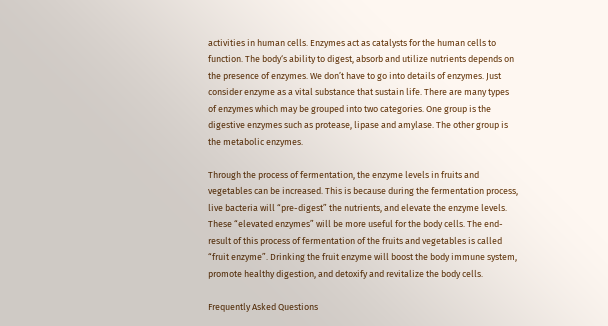activities in human cells. Enzymes act as catalysts for the human cells to function. The body‘s ability to digest, absorb and utilize nutrients depends on the presence of enzymes. We don’t have to go into details of enzymes. Just consider enzyme as a vital substance that sustain life. There are many types of enzymes which may be grouped into two categories. One group is the digestive enzymes such as protease, lipase and amylase. The other group is the metabolic enzymes.

Through the process of fermentation, the enzyme levels in fruits and vegetables can be increased. This is because during the fermentation process, live bacteria will “pre-digest” the nutrients, and elevate the enzyme levels. These “elevated enzymes” will be more useful for the body cells. The end-result of this process of fermentation of the fruits and vegetables is called “fruit enzyme”. Drinking the fruit enzyme will boost the body immune system, promote healthy digestion, and detoxify and revitalize the body cells.

Frequently Asked Questions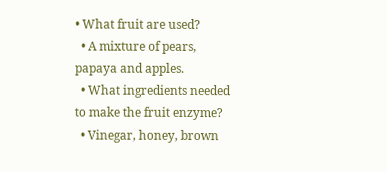• What fruit are used?
  • A mixture of pears, papaya and apples.
  • What ingredients needed to make the fruit enzyme?
  • Vinegar, honey, brown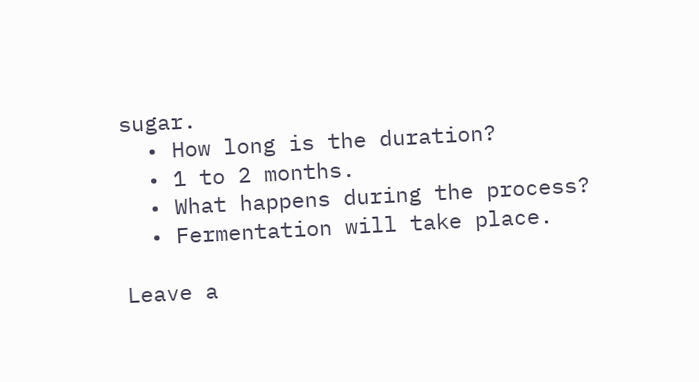sugar.
  • How long is the duration?
  • 1 to 2 months.
  • What happens during the process?
  • Fermentation will take place.

Leave a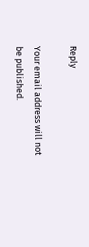Reply

Your email address will not be published.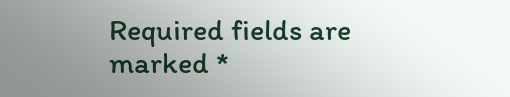Required fields are marked *